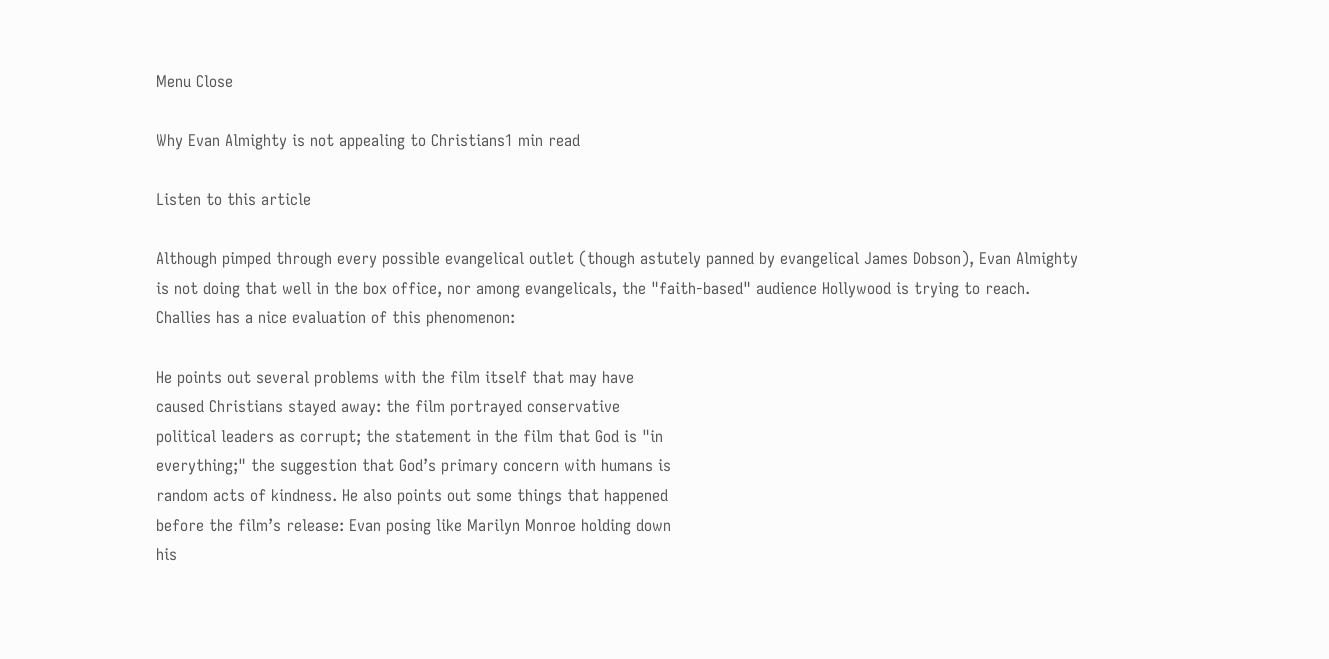Menu Close

Why Evan Almighty is not appealing to Christians1 min read

Listen to this article

Although pimped through every possible evangelical outlet (though astutely panned by evangelical James Dobson), Evan Almighty is not doing that well in the box office, nor among evangelicals, the "faith-based" audience Hollywood is trying to reach.  Challies has a nice evaluation of this phenomenon:

He points out several problems with the film itself that may have
caused Christians stayed away: the film portrayed conservative
political leaders as corrupt; the statement in the film that God is "in
everything;" the suggestion that God’s primary concern with humans is
random acts of kindness. He also points out some things that happened
before the film’s release: Evan posing like Marilyn Monroe holding down
his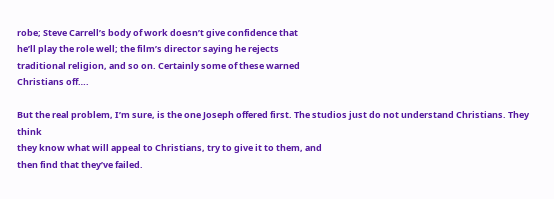robe; Steve Carrell’s body of work doesn’t give confidence that
he’ll play the role well; the film’s director saying he rejects
traditional religion, and so on. Certainly some of these warned
Christians off….

But the real problem, I’m sure, is the one Joseph offered first. The studios just do not understand Christians. They think
they know what will appeal to Christians, try to give it to them, and
then find that they’ve failed.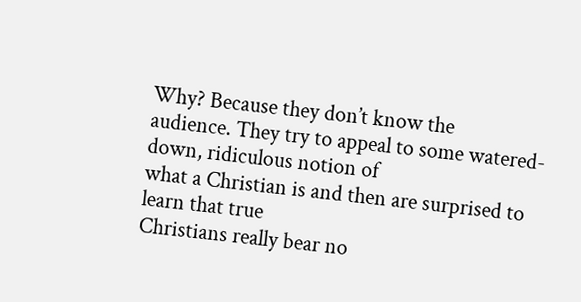Why? Because they don’t know the
audience. They try to appeal to some watered-down, ridiculous notion of
what a Christian is and then are surprised to learn that true
Christians really bear no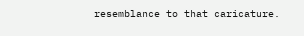resemblance to that caricature.